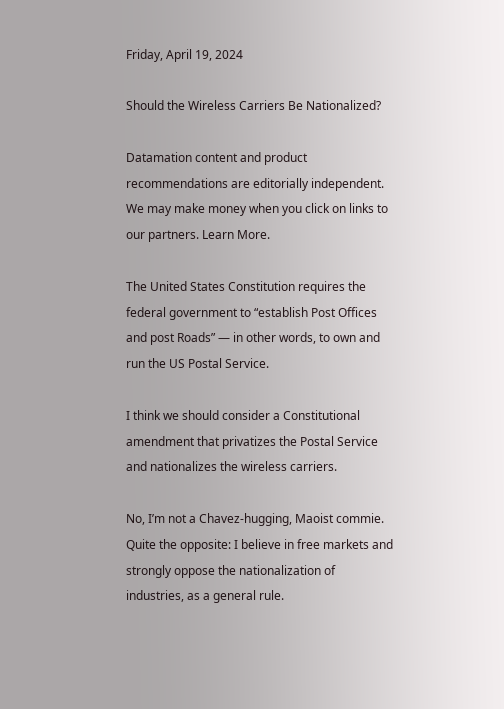Friday, April 19, 2024

Should the Wireless Carriers Be Nationalized?

Datamation content and product recommendations are editorially independent. We may make money when you click on links to our partners. Learn More.

The United States Constitution requires the federal government to “establish Post Offices and post Roads” — in other words, to own and run the US Postal Service.

I think we should consider a Constitutional amendment that privatizes the Postal Service and nationalizes the wireless carriers.

No, I’m not a Chavez-hugging, Maoist commie. Quite the opposite: I believe in free markets and strongly oppose the nationalization of industries, as a general rule.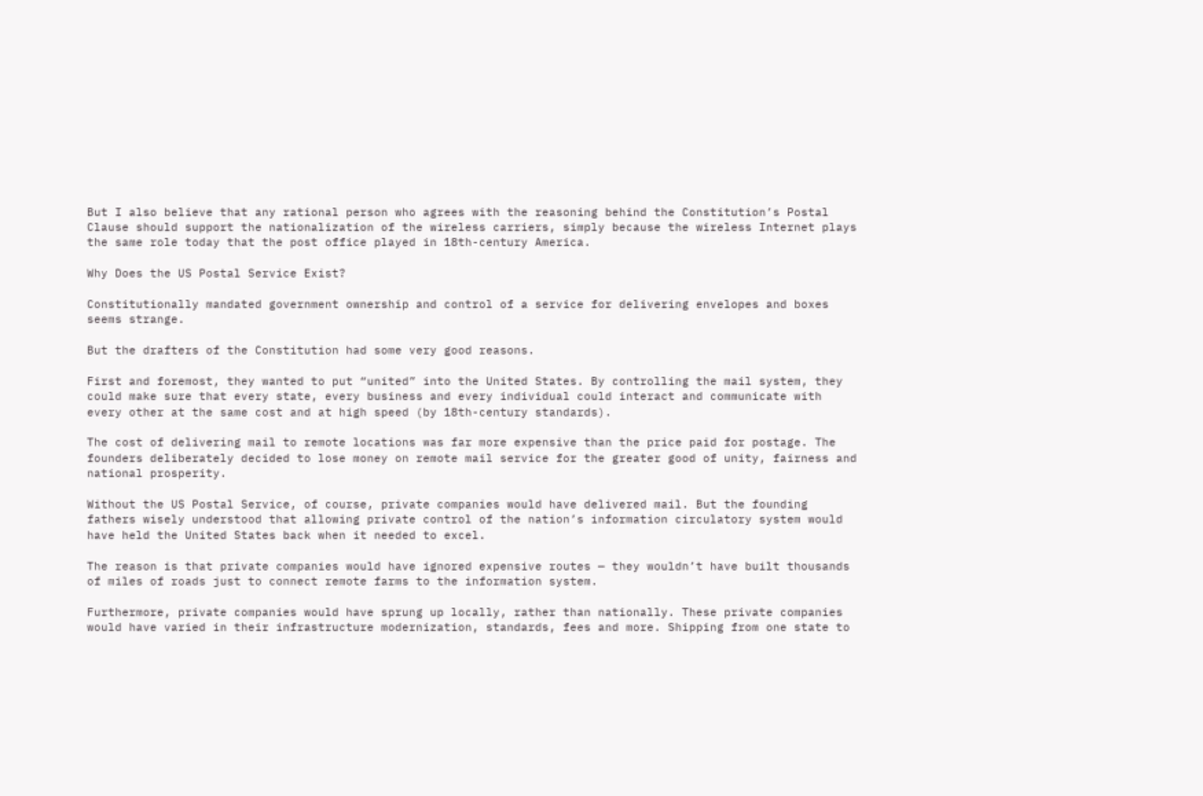But I also believe that any rational person who agrees with the reasoning behind the Constitution’s Postal Clause should support the nationalization of the wireless carriers, simply because the wireless Internet plays the same role today that the post office played in 18th-century America.

Why Does the US Postal Service Exist?

Constitutionally mandated government ownership and control of a service for delivering envelopes and boxes seems strange.

But the drafters of the Constitution had some very good reasons.

First and foremost, they wanted to put “united” into the United States. By controlling the mail system, they could make sure that every state, every business and every individual could interact and communicate with every other at the same cost and at high speed (by 18th-century standards).

The cost of delivering mail to remote locations was far more expensive than the price paid for postage. The founders deliberately decided to lose money on remote mail service for the greater good of unity, fairness and national prosperity.

Without the US Postal Service, of course, private companies would have delivered mail. But the founding fathers wisely understood that allowing private control of the nation’s information circulatory system would have held the United States back when it needed to excel.

The reason is that private companies would have ignored expensive routes — they wouldn’t have built thousands of miles of roads just to connect remote farms to the information system.

Furthermore, private companies would have sprung up locally, rather than nationally. These private companies would have varied in their infrastructure modernization, standards, fees and more. Shipping from one state to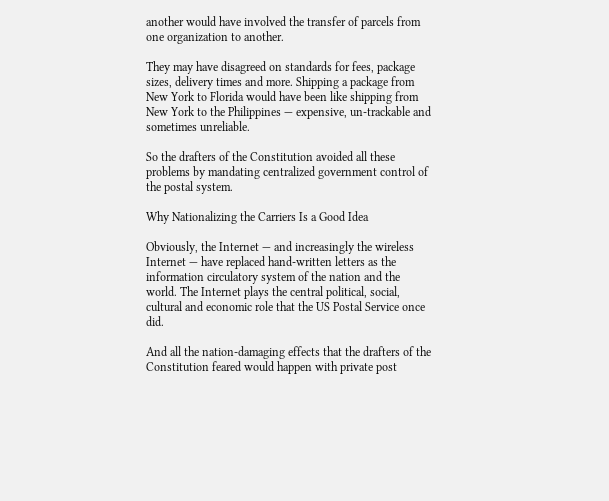another would have involved the transfer of parcels from one organization to another.

They may have disagreed on standards for fees, package sizes, delivery times and more. Shipping a package from New York to Florida would have been like shipping from New York to the Philippines — expensive, un-trackable and sometimes unreliable.

So the drafters of the Constitution avoided all these problems by mandating centralized government control of the postal system.

Why Nationalizing the Carriers Is a Good Idea

Obviously, the Internet — and increasingly the wireless Internet — have replaced hand-written letters as the information circulatory system of the nation and the world. The Internet plays the central political, social, cultural and economic role that the US Postal Service once did.

And all the nation-damaging effects that the drafters of the Constitution feared would happen with private post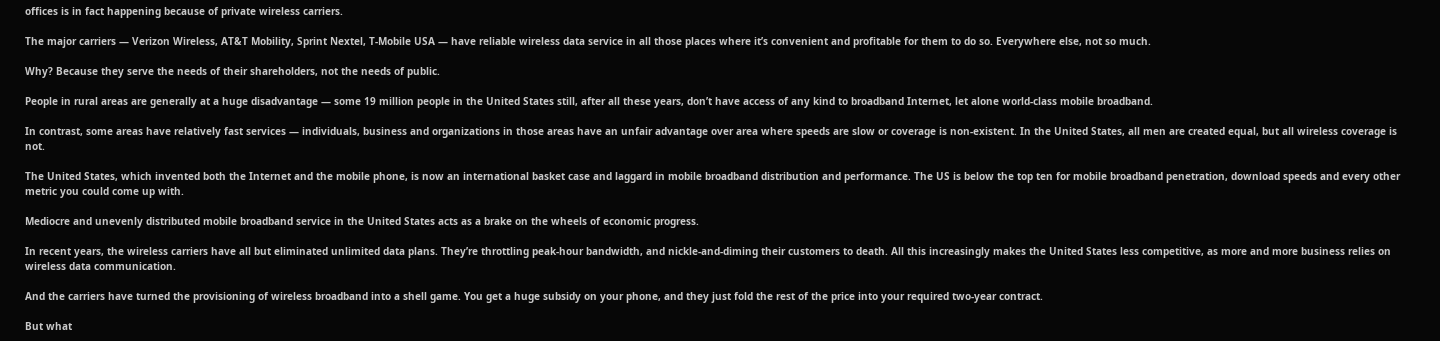offices is in fact happening because of private wireless carriers.

The major carriers — Verizon Wireless, AT&T Mobility, Sprint Nextel, T-Mobile USA — have reliable wireless data service in all those places where it’s convenient and profitable for them to do so. Everywhere else, not so much.

Why? Because they serve the needs of their shareholders, not the needs of public.

People in rural areas are generally at a huge disadvantage — some 19 million people in the United States still, after all these years, don’t have access of any kind to broadband Internet, let alone world-class mobile broadband.

In contrast, some areas have relatively fast services — individuals, business and organizations in those areas have an unfair advantage over area where speeds are slow or coverage is non-existent. In the United States, all men are created equal, but all wireless coverage is not.

The United States, which invented both the Internet and the mobile phone, is now an international basket case and laggard in mobile broadband distribution and performance. The US is below the top ten for mobile broadband penetration, download speeds and every other metric you could come up with.

Mediocre and unevenly distributed mobile broadband service in the United States acts as a brake on the wheels of economic progress.

In recent years, the wireless carriers have all but eliminated unlimited data plans. They’re throttling peak-hour bandwidth, and nickle-and-diming their customers to death. All this increasingly makes the United States less competitive, as more and more business relies on wireless data communication.

And the carriers have turned the provisioning of wireless broadband into a shell game. You get a huge subsidy on your phone, and they just fold the rest of the price into your required two-year contract.

But what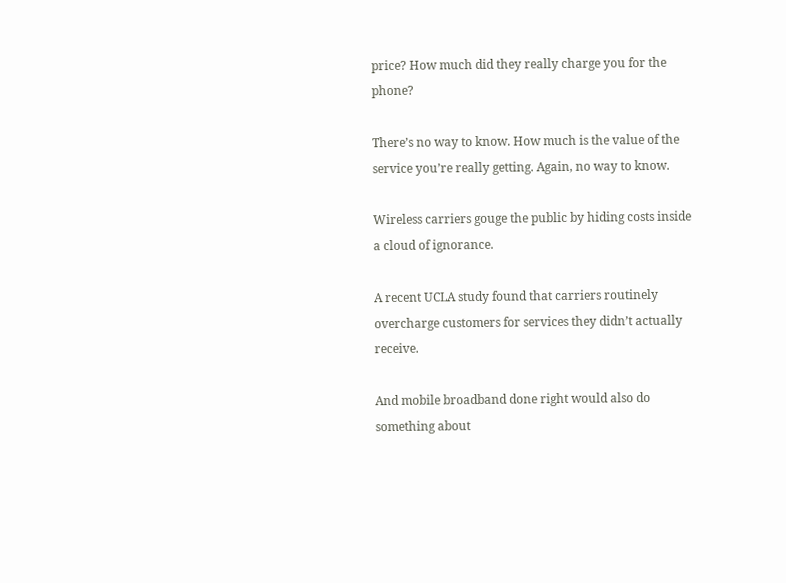price? How much did they really charge you for the phone?

There’s no way to know. How much is the value of the service you’re really getting. Again, no way to know.

Wireless carriers gouge the public by hiding costs inside a cloud of ignorance.

A recent UCLA study found that carriers routinely overcharge customers for services they didn’t actually receive.

And mobile broadband done right would also do something about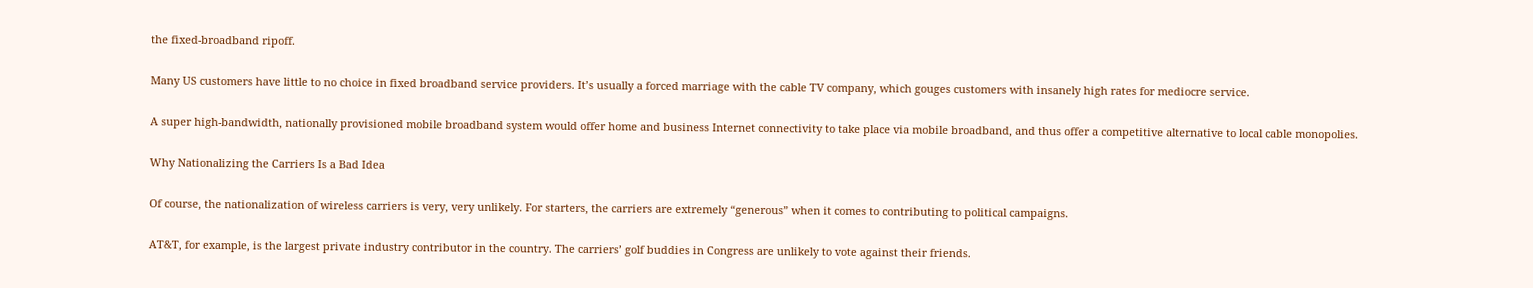the fixed-broadband ripoff.

Many US customers have little to no choice in fixed broadband service providers. It’s usually a forced marriage with the cable TV company, which gouges customers with insanely high rates for mediocre service.

A super high-bandwidth, nationally provisioned mobile broadband system would offer home and business Internet connectivity to take place via mobile broadband, and thus offer a competitive alternative to local cable monopolies.

Why Nationalizing the Carriers Is a Bad Idea

Of course, the nationalization of wireless carriers is very, very unlikely. For starters, the carriers are extremely “generous” when it comes to contributing to political campaigns.

AT&T, for example, is the largest private industry contributor in the country. The carriers’ golf buddies in Congress are unlikely to vote against their friends.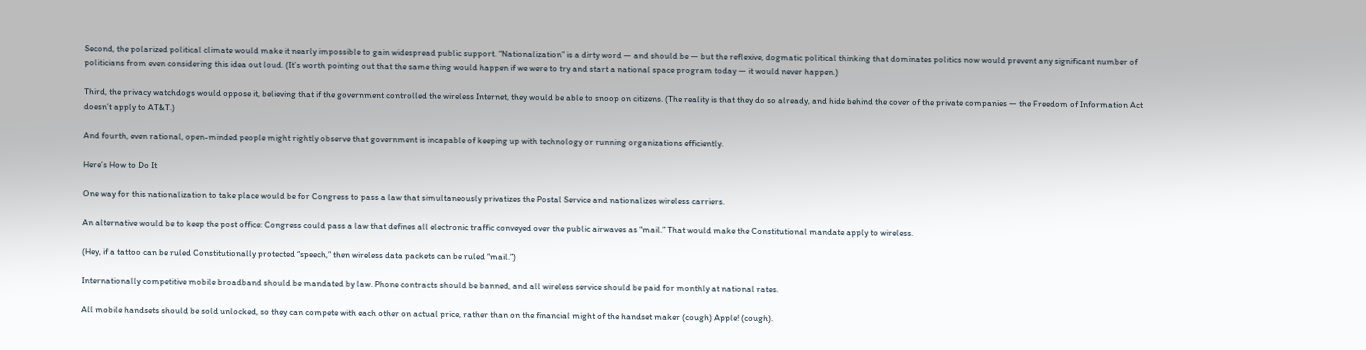Second, the polarized political climate would make it nearly impossible to gain widespread public support. “Nationalization” is a dirty word — and should be — but the reflexive, dogmatic political thinking that dominates politics now would prevent any significant number of politicians from even considering this idea out loud. (It’s worth pointing out that the same thing would happen if we were to try and start a national space program today — it would never happen.)

Third, the privacy watchdogs would oppose it, believing that if the government controlled the wireless Internet, they would be able to snoop on citizens. (The reality is that they do so already, and hide behind the cover of the private companies — the Freedom of Information Act doesn’t apply to AT&T.)

And fourth, even rational, open-minded people might rightly observe that government is incapable of keeping up with technology or running organizations efficiently.

Here’s How to Do It

One way for this nationalization to take place would be for Congress to pass a law that simultaneously privatizes the Postal Service and nationalizes wireless carriers.

An alternative would be to keep the post office: Congress could pass a law that defines all electronic traffic conveyed over the public airwaves as “mail.” That would make the Constitutional mandate apply to wireless.

(Hey, if a tattoo can be ruled Constitutionally protected “speech,” then wireless data packets can be ruled “mail.”)

Internationally competitive mobile broadband should be mandated by law. Phone contracts should be banned, and all wireless service should be paid for monthly at national rates.

All mobile handsets should be sold unlocked, so they can compete with each other on actual price, rather than on the financial might of the handset maker (cough) Apple! (cough).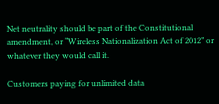Net neutrality should be part of the Constitutional amendment, or “Wireless Nationalization Act of 2012” or whatever they would call it.

Customers paying for unlimited data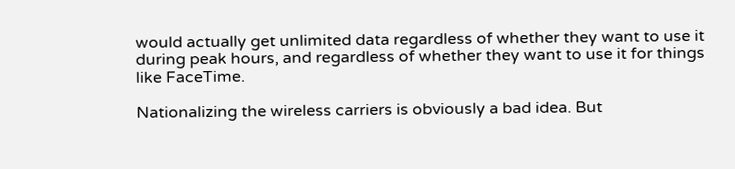would actually get unlimited data regardless of whether they want to use it during peak hours, and regardless of whether they want to use it for things like FaceTime.

Nationalizing the wireless carriers is obviously a bad idea. But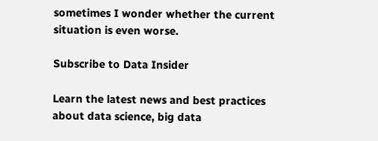sometimes I wonder whether the current situation is even worse.

Subscribe to Data Insider

Learn the latest news and best practices about data science, big data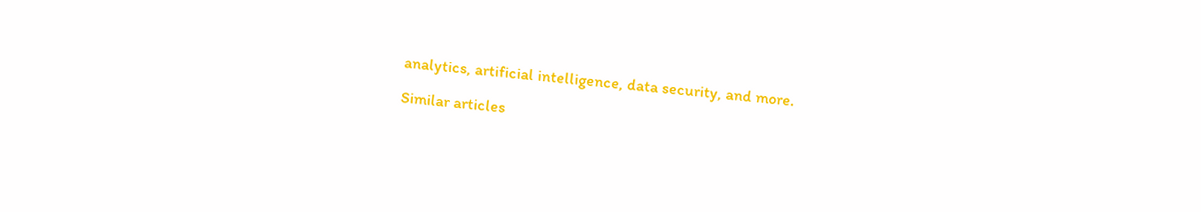analytics, artificial intelligence, data security, and more.

Similar articles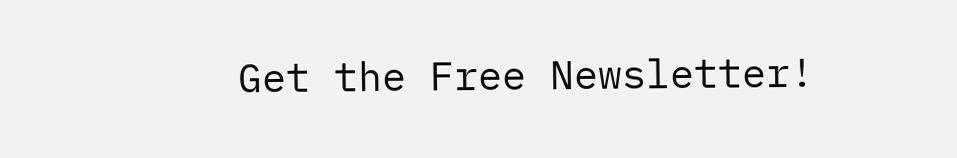Get the Free Newsletter!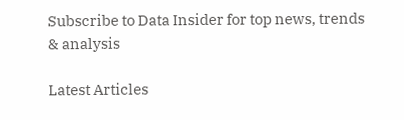Subscribe to Data Insider for top news, trends & analysis

Latest Articles